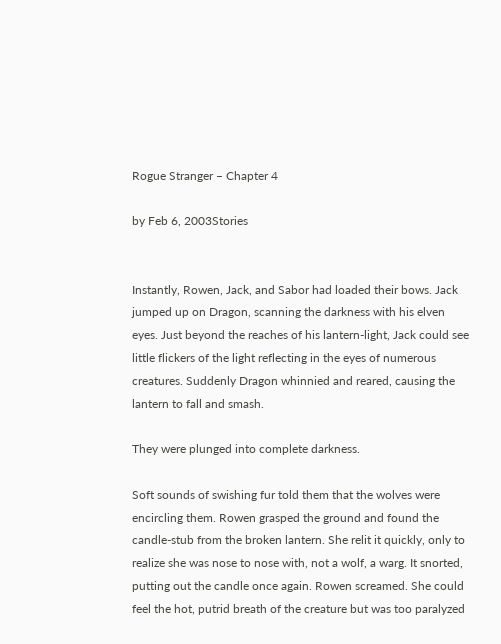Rogue Stranger – Chapter 4

by Feb 6, 2003Stories


Instantly, Rowen, Jack, and Sabor had loaded their bows. Jack jumped up on Dragon, scanning the darkness with his elven eyes. Just beyond the reaches of his lantern-light, Jack could see little flickers of the light reflecting in the eyes of numerous creatures. Suddenly Dragon whinnied and reared, causing the lantern to fall and smash.

They were plunged into complete darkness.

Soft sounds of swishing fur told them that the wolves were encircling them. Rowen grasped the ground and found the candle-stub from the broken lantern. She relit it quickly, only to realize she was nose to nose with, not a wolf, a warg. It snorted, putting out the candle once again. Rowen screamed. She could feel the hot, putrid breath of the creature but was too paralyzed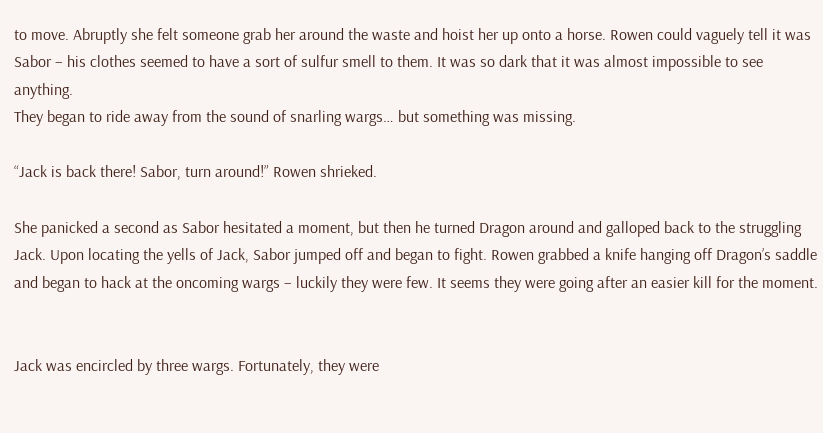to move. Abruptly she felt someone grab her around the waste and hoist her up onto a horse. Rowen could vaguely tell it was Sabor – his clothes seemed to have a sort of sulfur smell to them. It was so dark that it was almost impossible to see anything.
They began to ride away from the sound of snarling wargs… but something was missing.

“Jack is back there! Sabor, turn around!” Rowen shrieked.

She panicked a second as Sabor hesitated a moment, but then he turned Dragon around and galloped back to the struggling Jack. Upon locating the yells of Jack, Sabor jumped off and began to fight. Rowen grabbed a knife hanging off Dragon’s saddle and began to hack at the oncoming wargs – luckily they were few. It seems they were going after an easier kill for the moment.


Jack was encircled by three wargs. Fortunately, they were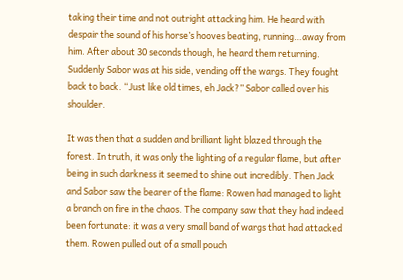taking their time and not outright attacking him. He heard with despair the sound of his horse’s hooves beating, running…away from him. After about 30 seconds though, he heard them returning. Suddenly Sabor was at his side, vending off the wargs. They fought back to back. “Just like old times, eh Jack?” Sabor called over his shoulder.

It was then that a sudden and brilliant light blazed through the forest. In truth, it was only the lighting of a regular flame, but after being in such darkness it seemed to shine out incredibly. Then Jack and Sabor saw the bearer of the flame: Rowen had managed to light a branch on fire in the chaos. The company saw that they had indeed been fortunate: it was a very small band of wargs that had attacked them. Rowen pulled out of a small pouch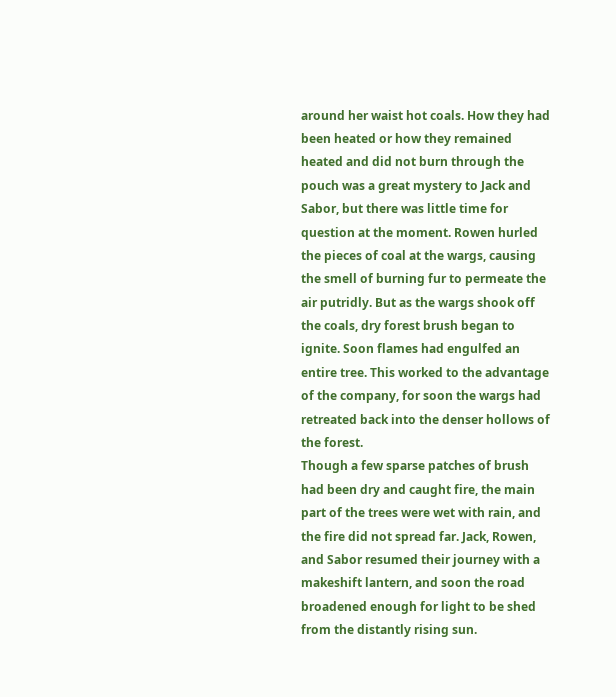around her waist hot coals. How they had been heated or how they remained heated and did not burn through the pouch was a great mystery to Jack and Sabor, but there was little time for question at the moment. Rowen hurled the pieces of coal at the wargs, causing the smell of burning fur to permeate the air putridly. But as the wargs shook off the coals, dry forest brush began to ignite. Soon flames had engulfed an entire tree. This worked to the advantage of the company, for soon the wargs had retreated back into the denser hollows of the forest.
Though a few sparse patches of brush had been dry and caught fire, the main part of the trees were wet with rain, and the fire did not spread far. Jack, Rowen, and Sabor resumed their journey with a makeshift lantern, and soon the road broadened enough for light to be shed from the distantly rising sun.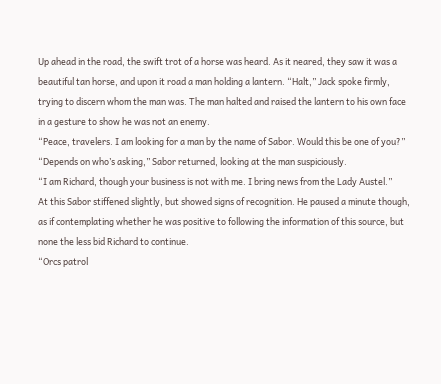Up ahead in the road, the swift trot of a horse was heard. As it neared, they saw it was a beautiful tan horse, and upon it road a man holding a lantern. “Halt,” Jack spoke firmly, trying to discern whom the man was. The man halted and raised the lantern to his own face in a gesture to show he was not an enemy.
“Peace, travelers. I am looking for a man by the name of Sabor. Would this be one of you?”
“Depends on who’s asking,” Sabor returned, looking at the man suspiciously.
“I am Richard, though your business is not with me. I bring news from the Lady Austel.”
At this Sabor stiffened slightly, but showed signs of recognition. He paused a minute though, as if contemplating whether he was positive to following the information of this source, but none the less bid Richard to continue.
“Orcs patrol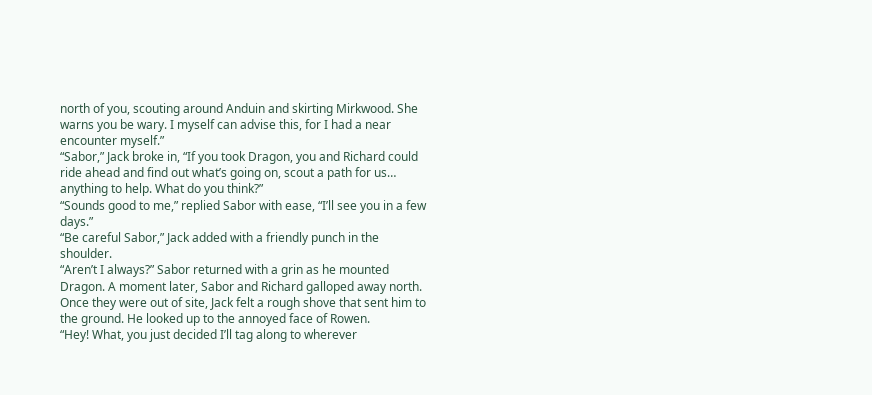north of you, scouting around Anduin and skirting Mirkwood. She warns you be wary. I myself can advise this, for I had a near encounter myself.”
“Sabor,” Jack broke in, “If you took Dragon, you and Richard could ride ahead and find out what’s going on, scout a path for us… anything to help. What do you think?”
“Sounds good to me,” replied Sabor with ease, “I’ll see you in a few days.”
“Be careful Sabor,” Jack added with a friendly punch in the shoulder.
“Aren’t I always?” Sabor returned with a grin as he mounted Dragon. A moment later, Sabor and Richard galloped away north.
Once they were out of site, Jack felt a rough shove that sent him to the ground. He looked up to the annoyed face of Rowen.
“Hey! What, you just decided I’ll tag along to wherever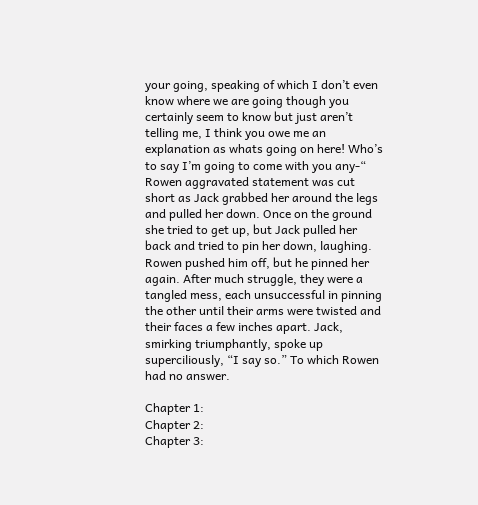your going, speaking of which I don’t even know where we are going though you certainly seem to know but just aren’t telling me, I think you owe me an explanation as whats going on here! Who’s to say I’m going to come with you any-“
Rowen aggravated statement was cut short as Jack grabbed her around the legs and pulled her down. Once on the ground she tried to get up, but Jack pulled her back and tried to pin her down, laughing. Rowen pushed him off, but he pinned her again. After much struggle, they were a tangled mess, each unsuccessful in pinning the other until their arms were twisted and their faces a few inches apart. Jack, smirking triumphantly, spoke up superciliously, “I say so.” To which Rowen had no answer.

Chapter 1:
Chapter 2:
Chapter 3: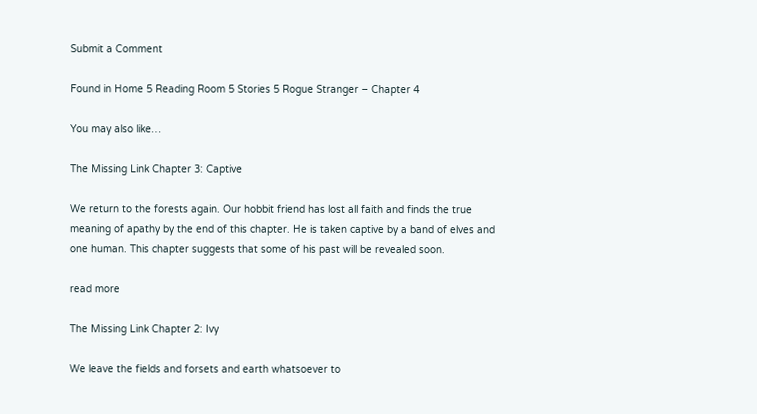Submit a Comment

Found in Home 5 Reading Room 5 Stories 5 Rogue Stranger – Chapter 4

You may also like…

The Missing Link Chapter 3: Captive

We return to the forests again. Our hobbit friend has lost all faith and finds the true meaning of apathy by the end of this chapter. He is taken captive by a band of elves and one human. This chapter suggests that some of his past will be revealed soon.

read more

The Missing Link Chapter 2: Ivy

We leave the fields and forsets and earth whatsoever to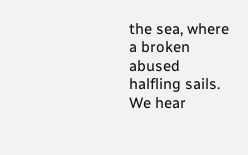the sea, where a broken abused halfling sails. We hear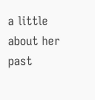a little about her past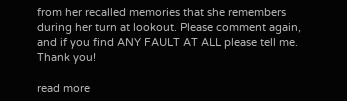from her recalled memories that she remembers during her turn at lookout. Please comment again, and if you find ANY FAULT AT ALL please tell me. Thank you!

read more